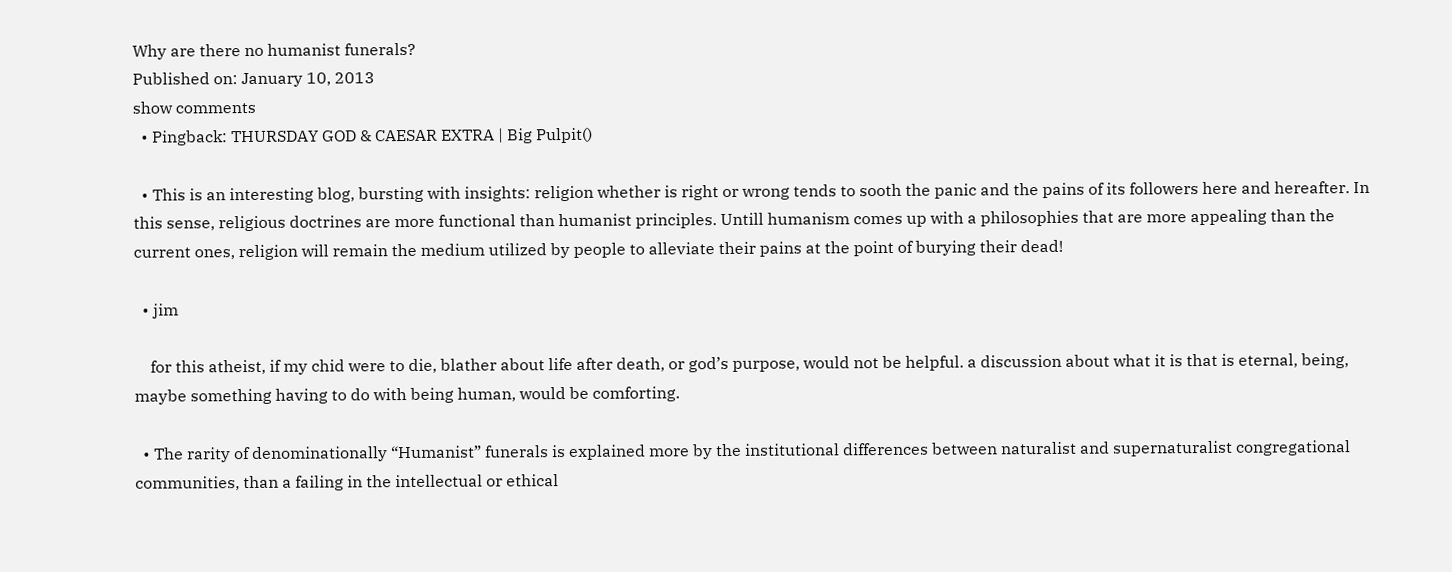Why are there no humanist funerals?
Published on: January 10, 2013
show comments
  • Pingback: THURSDAY GOD & CAESAR EXTRA | Big Pulpit()

  • This is an interesting blog, bursting with insights: religion whether is right or wrong tends to sooth the panic and the pains of its followers here and hereafter. In this sense, religious doctrines are more functional than humanist principles. Untill humanism comes up with a philosophies that are more appealing than the current ones, religion will remain the medium utilized by people to alleviate their pains at the point of burying their dead!

  • jim

    for this atheist, if my chid were to die, blather about life after death, or god’s purpose, would not be helpful. a discussion about what it is that is eternal, being, maybe something having to do with being human, would be comforting.

  • The rarity of denominationally “Humanist” funerals is explained more by the institutional differences between naturalist and supernaturalist congregational communities, than a failing in the intellectual or ethical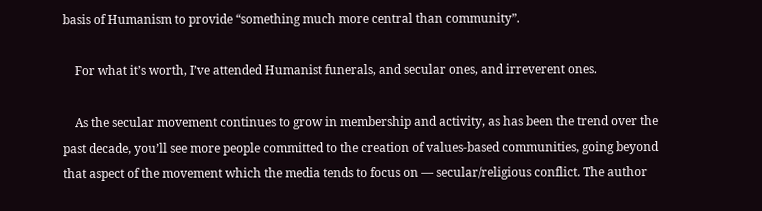basis of Humanism to provide “something much more central than community”.

    For what it’s worth, I’ve attended Humanist funerals, and secular ones, and irreverent ones.

    As the secular movement continues to grow in membership and activity, as has been the trend over the past decade, you’ll see more people committed to the creation of values-based communities, going beyond that aspect of the movement which the media tends to focus on — secular/religious conflict. The author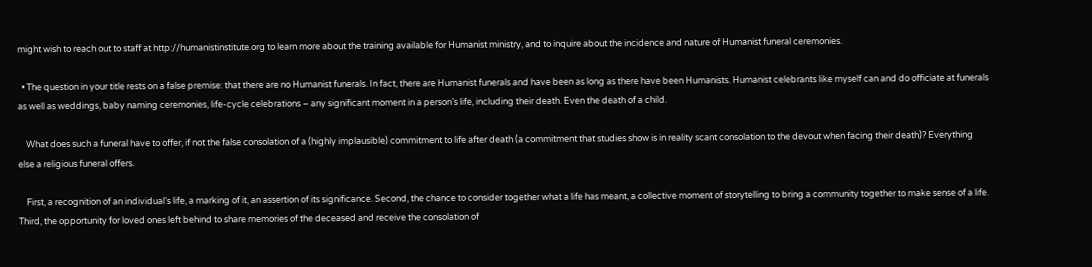might wish to reach out to staff at http://humanistinstitute.org to learn more about the training available for Humanist ministry, and to inquire about the incidence and nature of Humanist funeral ceremonies.

  • The question in your title rests on a false premise: that there are no Humanist funerals. In fact, there are Humanist funerals and have been as long as there have been Humanists. Humanist celebrants like myself can and do officiate at funerals as well as weddings, baby naming ceremonies, life-cycle celebrations – any significant moment in a person’s life, including their death. Even the death of a child.

    What does such a funeral have to offer, if not the false consolation of a (highly implausible) commitment to life after death (a commitment that studies show is in reality scant consolation to the devout when facing their death)? Everything else a religious funeral offers.

    First, a recognition of an individual’s life, a marking of it, an assertion of its significance. Second, the chance to consider together what a life has meant, a collective moment of storytelling to bring a community together to make sense of a life. Third, the opportunity for loved ones left behind to share memories of the deceased and receive the consolation of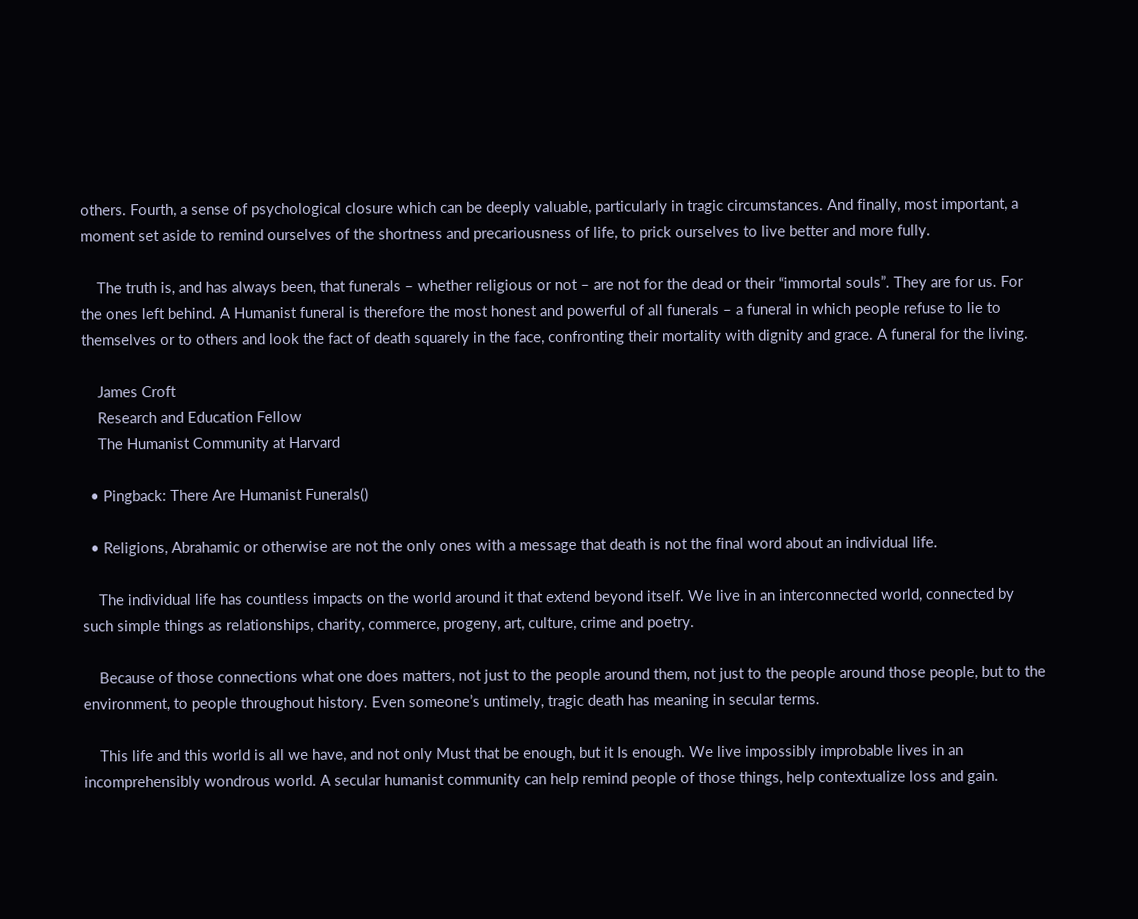others. Fourth, a sense of psychological closure which can be deeply valuable, particularly in tragic circumstances. And finally, most important, a moment set aside to remind ourselves of the shortness and precariousness of life, to prick ourselves to live better and more fully.

    The truth is, and has always been, that funerals – whether religious or not – are not for the dead or their “immortal souls”. They are for us. For the ones left behind. A Humanist funeral is therefore the most honest and powerful of all funerals – a funeral in which people refuse to lie to themselves or to others and look the fact of death squarely in the face, confronting their mortality with dignity and grace. A funeral for the living.

    James Croft
    Research and Education Fellow
    The Humanist Community at Harvard

  • Pingback: There Are Humanist Funerals()

  • Religions, Abrahamic or otherwise are not the only ones with a message that death is not the final word about an individual life.

    The individual life has countless impacts on the world around it that extend beyond itself. We live in an interconnected world, connected by such simple things as relationships, charity, commerce, progeny, art, culture, crime and poetry.

    Because of those connections what one does matters, not just to the people around them, not just to the people around those people, but to the environment, to people throughout history. Even someone’s untimely, tragic death has meaning in secular terms.

    This life and this world is all we have, and not only Must that be enough, but it Is enough. We live impossibly improbable lives in an incomprehensibly wondrous world. A secular humanist community can help remind people of those things, help contextualize loss and gain.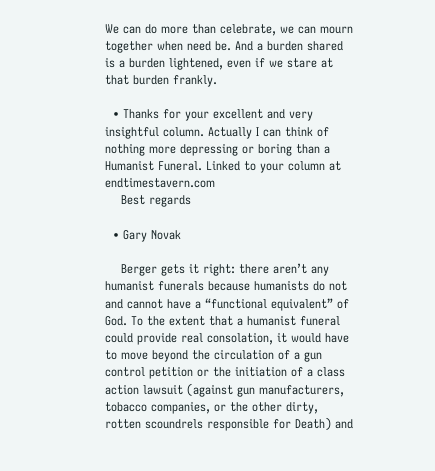We can do more than celebrate, we can mourn together when need be. And a burden shared is a burden lightened, even if we stare at that burden frankly.

  • Thanks for your excellent and very insightful column. Actually I can think of nothing more depressing or boring than a Humanist Funeral. Linked to your column at endtimestavern.com
    Best regards

  • Gary Novak

    Berger gets it right: there aren’t any humanist funerals because humanists do not and cannot have a “functional equivalent” of God. To the extent that a humanist funeral could provide real consolation, it would have to move beyond the circulation of a gun control petition or the initiation of a class action lawsuit (against gun manufacturers, tobacco companies, or the other dirty, rotten scoundrels responsible for Death) and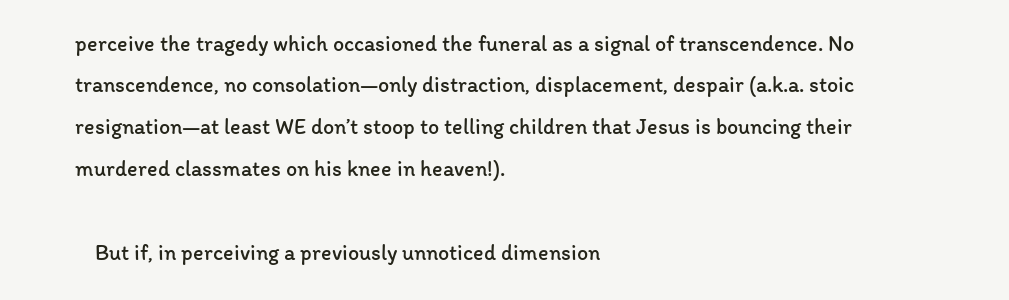perceive the tragedy which occasioned the funeral as a signal of transcendence. No transcendence, no consolation—only distraction, displacement, despair (a.k.a. stoic resignation—at least WE don’t stoop to telling children that Jesus is bouncing their murdered classmates on his knee in heaven!).

    But if, in perceiving a previously unnoticed dimension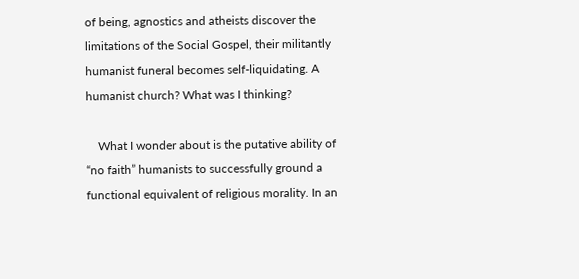of being, agnostics and atheists discover the limitations of the Social Gospel, their militantly humanist funeral becomes self-liquidating. A humanist church? What was I thinking?

    What I wonder about is the putative ability of “no faith” humanists to successfully ground a functional equivalent of religious morality. In an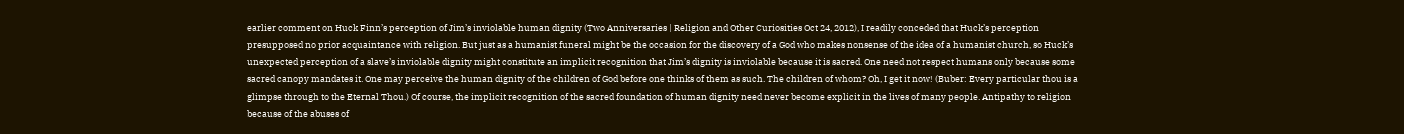earlier comment on Huck Finn’s perception of Jim’s inviolable human dignity (Two Anniversaries | Religion and Other Curiosities Oct 24, 2012), I readily conceded that Huck’s perception presupposed no prior acquaintance with religion. But just as a humanist funeral might be the occasion for the discovery of a God who makes nonsense of the idea of a humanist church, so Huck’s unexpected perception of a slave’s inviolable dignity might constitute an implicit recognition that Jim’s dignity is inviolable because it is sacred. One need not respect humans only because some sacred canopy mandates it. One may perceive the human dignity of the children of God before one thinks of them as such. The children of whom? Oh, I get it now! (Buber: Every particular thou is a glimpse through to the Eternal Thou.) Of course, the implicit recognition of the sacred foundation of human dignity need never become explicit in the lives of many people. Antipathy to religion because of the abuses of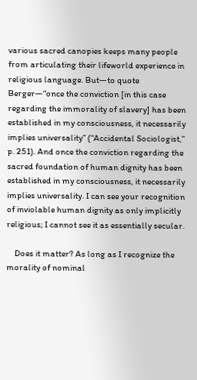various sacred canopies keeps many people from articulating their lifeworld experience in religious language. But—to quote Berger—“once the conviction [in this case regarding the immorality of slavery] has been established in my consciousness, it necessarily implies universality” (“Accidental Sociologist,” p. 251). And once the conviction regarding the sacred foundation of human dignity has been established in my consciousness, it necessarily implies universality. I can see your recognition of inviolable human dignity as only implicitly religious; I cannot see it as essentially secular.

    Does it matter? As long as I recognize the morality of nominal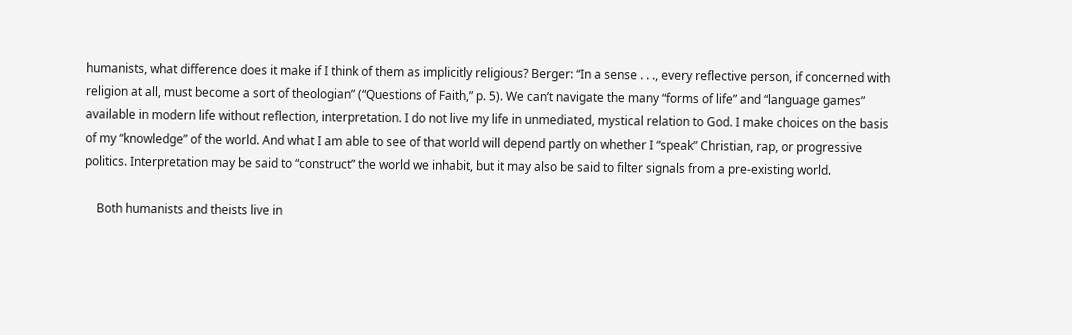humanists, what difference does it make if I think of them as implicitly religious? Berger: “In a sense . . ., every reflective person, if concerned with religion at all, must become a sort of theologian” (“Questions of Faith,” p. 5). We can’t navigate the many “forms of life” and “language games” available in modern life without reflection, interpretation. I do not live my life in unmediated, mystical relation to God. I make choices on the basis of my “knowledge” of the world. And what I am able to see of that world will depend partly on whether I “speak” Christian, rap, or progressive politics. Interpretation may be said to “construct” the world we inhabit, but it may also be said to filter signals from a pre-existing world.

    Both humanists and theists live in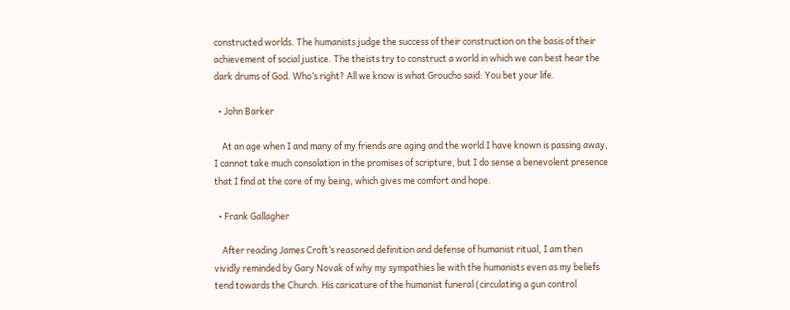constructed worlds. The humanists judge the success of their construction on the basis of their achievement of social justice. The theists try to construct a world in which we can best hear the dark drums of God. Who’s right? All we know is what Groucho said: You bet your life.

  • John Barker

    At an age when I and many of my friends are aging and the world I have known is passing away, I cannot take much consolation in the promises of scripture, but I do sense a benevolent presence that I find at the core of my being, which gives me comfort and hope.

  • Frank Gallagher

    After reading James Croft’s reasoned definition and defense of humanist ritual, I am then vividly reminded by Gary Novak of why my sympathies lie with the humanists even as my beliefs tend towards the Church. His caricature of the humanist funeral (circulating a gun control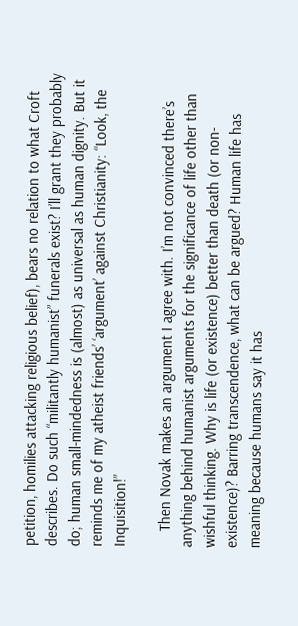petition, homilies attacking religious belief), bears no relation to what Croft describes. Do such “militantly humanist” funerals exist? I’ll grant they probably do; human small-mindedness is (almost) as universal as human dignity. But it reminds me of my atheist friends’ ‘argument’ against Christianity: “Look, the Inquisition!”

    Then Novak makes an argument I agree with. I’m not convinced there’s anything behind humanist arguments for the significance of life other than wishful thinking. Why is life (or existence) better than death (or non-existence)? Barring transcendence, what can be argued? Human life has meaning because humans say it has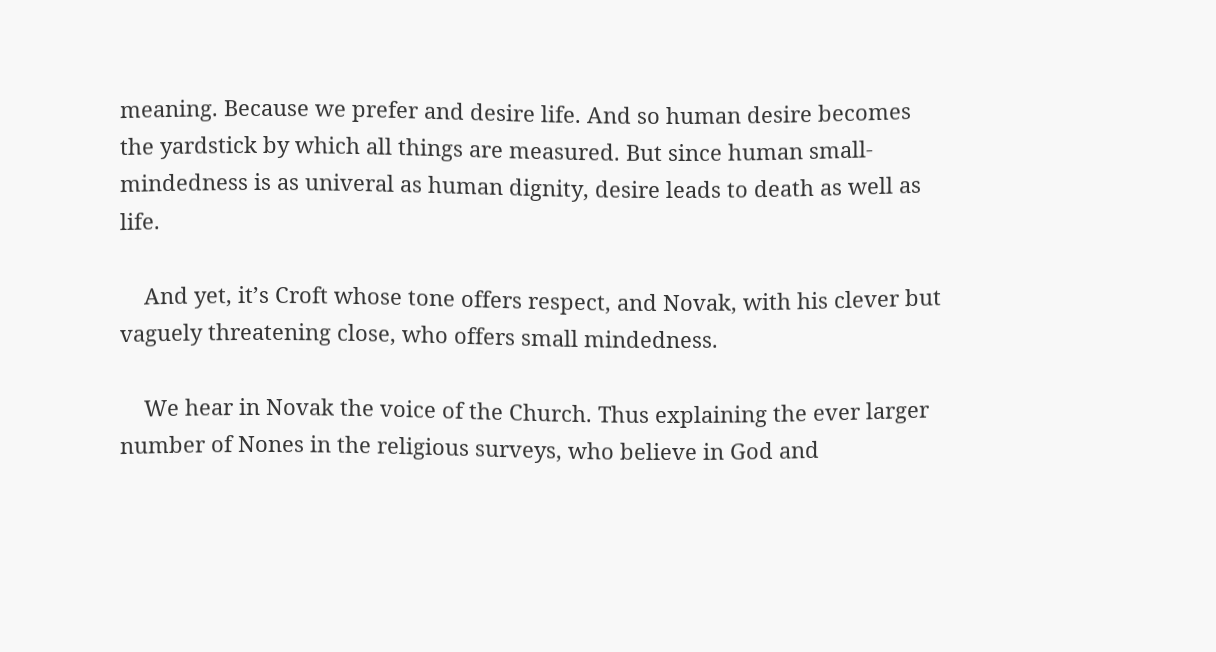meaning. Because we prefer and desire life. And so human desire becomes the yardstick by which all things are measured. But since human small-mindedness is as univeral as human dignity, desire leads to death as well as life.

    And yet, it’s Croft whose tone offers respect, and Novak, with his clever but vaguely threatening close, who offers small mindedness.

    We hear in Novak the voice of the Church. Thus explaining the ever larger number of Nones in the religious surveys, who believe in God and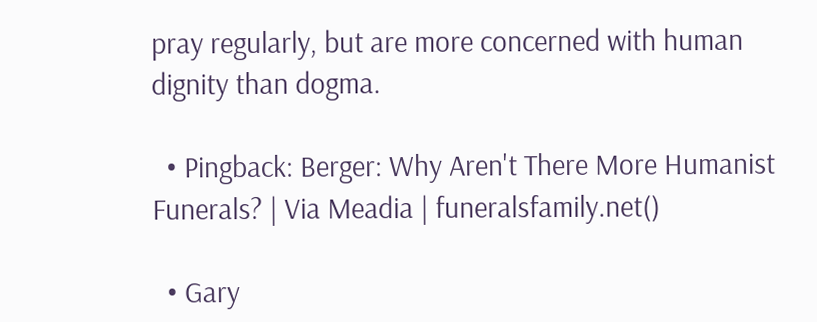pray regularly, but are more concerned with human dignity than dogma.

  • Pingback: Berger: Why Aren't There More Humanist Funerals? | Via Meadia | funeralsfamily.net()

  • Gary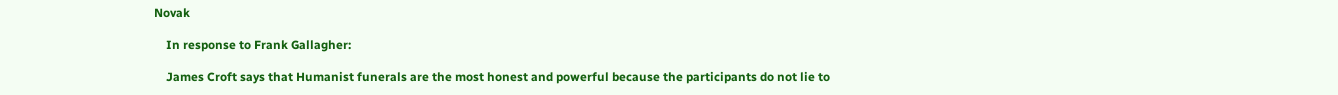Novak

    In response to Frank Gallagher:

    James Croft says that Humanist funerals are the most honest and powerful because the participants do not lie to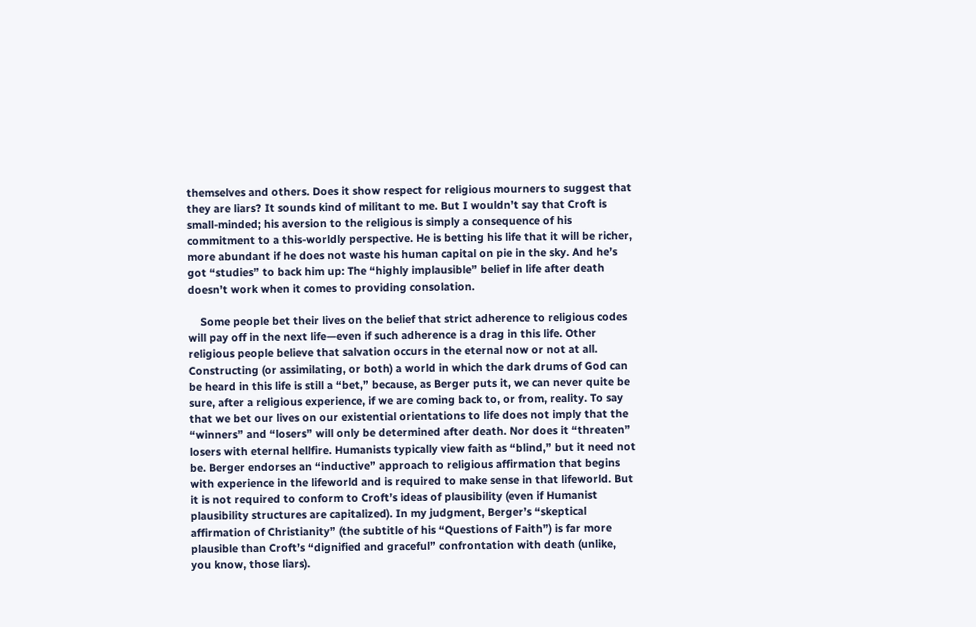themselves and others. Does it show respect for religious mourners to suggest that they are liars? It sounds kind of militant to me. But I wouldn’t say that Croft is small-minded; his aversion to the religious is simply a consequence of his commitment to a this-worldly perspective. He is betting his life that it will be richer, more abundant if he does not waste his human capital on pie in the sky. And he’s got “studies” to back him up: The “highly implausible” belief in life after death doesn’t work when it comes to providing consolation.

    Some people bet their lives on the belief that strict adherence to religious codes will pay off in the next life—even if such adherence is a drag in this life. Other religious people believe that salvation occurs in the eternal now or not at all. Constructing (or assimilating, or both) a world in which the dark drums of God can be heard in this life is still a “bet,” because, as Berger puts it, we can never quite be sure, after a religious experience, if we are coming back to, or from, reality. To say that we bet our lives on our existential orientations to life does not imply that the “winners” and “losers” will only be determined after death. Nor does it “threaten” losers with eternal hellfire. Humanists typically view faith as “blind,” but it need not be. Berger endorses an “inductive” approach to religious affirmation that begins with experience in the lifeworld and is required to make sense in that lifeworld. But it is not required to conform to Croft’s ideas of plausibility (even if Humanist plausibility structures are capitalized). In my judgment, Berger’s “skeptical affirmation of Christianity” (the subtitle of his “Questions of Faith”) is far more plausible than Croft’s “dignified and graceful” confrontation with death (unlike, you know, those liars).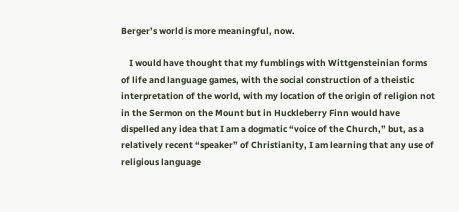Berger’s world is more meaningful, now.

    I would have thought that my fumblings with Wittgensteinian forms of life and language games, with the social construction of a theistic interpretation of the world, with my location of the origin of religion not in the Sermon on the Mount but in Huckleberry Finn would have dispelled any idea that I am a dogmatic “voice of the Church,” but, as a relatively recent “speaker” of Christianity, I am learning that any use of religious language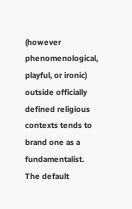(however phenomenological, playful, or ironic) outside officially defined religious contexts tends to brand one as a fundamentalist. The default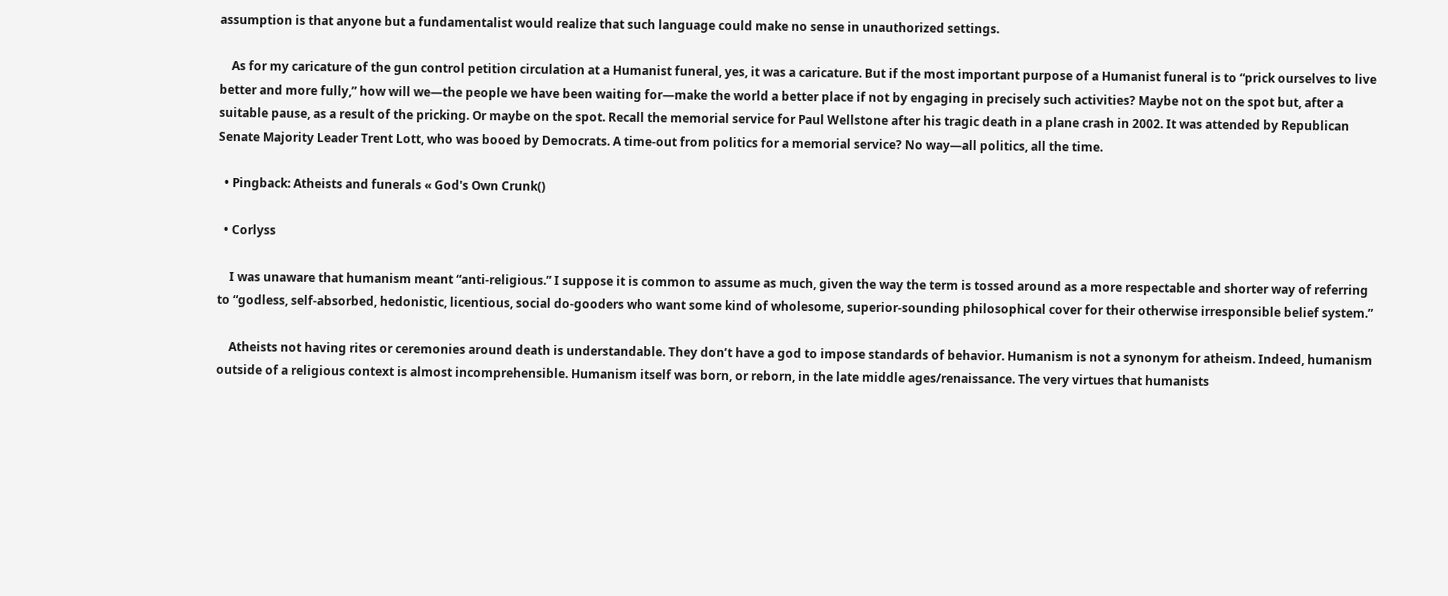assumption is that anyone but a fundamentalist would realize that such language could make no sense in unauthorized settings.

    As for my caricature of the gun control petition circulation at a Humanist funeral, yes, it was a caricature. But if the most important purpose of a Humanist funeral is to “prick ourselves to live better and more fully,” how will we—the people we have been waiting for—make the world a better place if not by engaging in precisely such activities? Maybe not on the spot but, after a suitable pause, as a result of the pricking. Or maybe on the spot. Recall the memorial service for Paul Wellstone after his tragic death in a plane crash in 2002. It was attended by Republican Senate Majority Leader Trent Lott, who was booed by Democrats. A time-out from politics for a memorial service? No way—all politics, all the time.

  • Pingback: Atheists and funerals « God's Own Crunk()

  • Corlyss

    I was unaware that humanism meant “anti-religious.” I suppose it is common to assume as much, given the way the term is tossed around as a more respectable and shorter way of referring to “godless, self-absorbed, hedonistic, licentious, social do-gooders who want some kind of wholesome, superior-sounding philosophical cover for their otherwise irresponsible belief system.”

    Atheists not having rites or ceremonies around death is understandable. They don’t have a god to impose standards of behavior. Humanism is not a synonym for atheism. Indeed, humanism outside of a religious context is almost incomprehensible. Humanism itself was born, or reborn, in the late middle ages/renaissance. The very virtues that humanists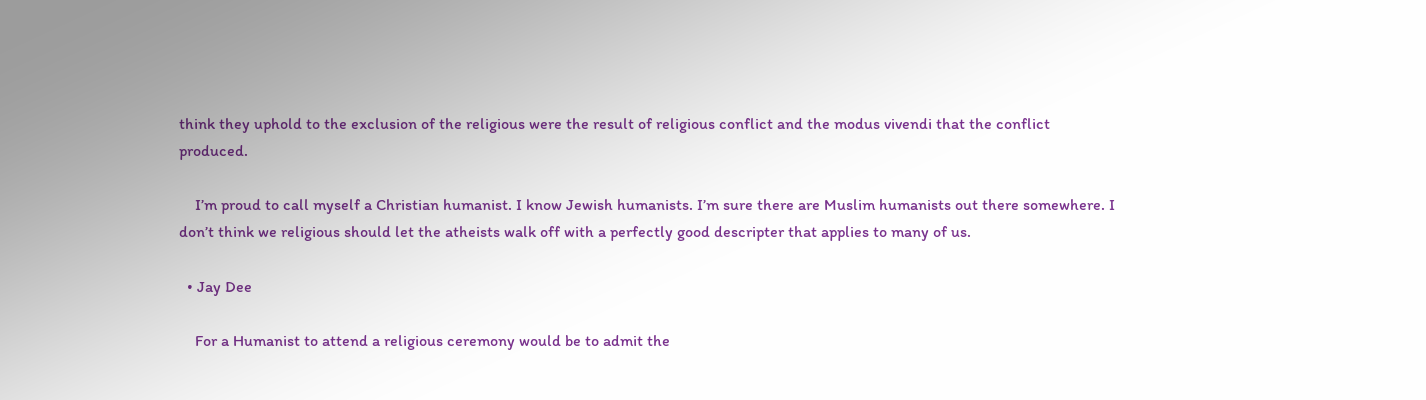think they uphold to the exclusion of the religious were the result of religious conflict and the modus vivendi that the conflict produced.

    I’m proud to call myself a Christian humanist. I know Jewish humanists. I’m sure there are Muslim humanists out there somewhere. I don’t think we religious should let the atheists walk off with a perfectly good descripter that applies to many of us.

  • Jay Dee

    For a Humanist to attend a religious ceremony would be to admit the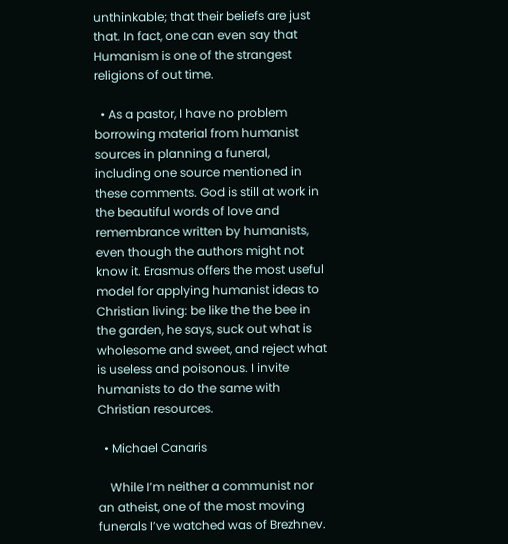unthinkable; that their beliefs are just that. In fact, one can even say that Humanism is one of the strangest religions of out time.

  • As a pastor, I have no problem borrowing material from humanist sources in planning a funeral, including one source mentioned in these comments. God is still at work in the beautiful words of love and remembrance written by humanists, even though the authors might not know it. Erasmus offers the most useful model for applying humanist ideas to Christian living: be like the the bee in the garden, he says, suck out what is wholesome and sweet, and reject what is useless and poisonous. I invite humanists to do the same with Christian resources.

  • Michael Canaris

    While I’m neither a communist nor an atheist, one of the most moving funerals I’ve watched was of Brezhnev.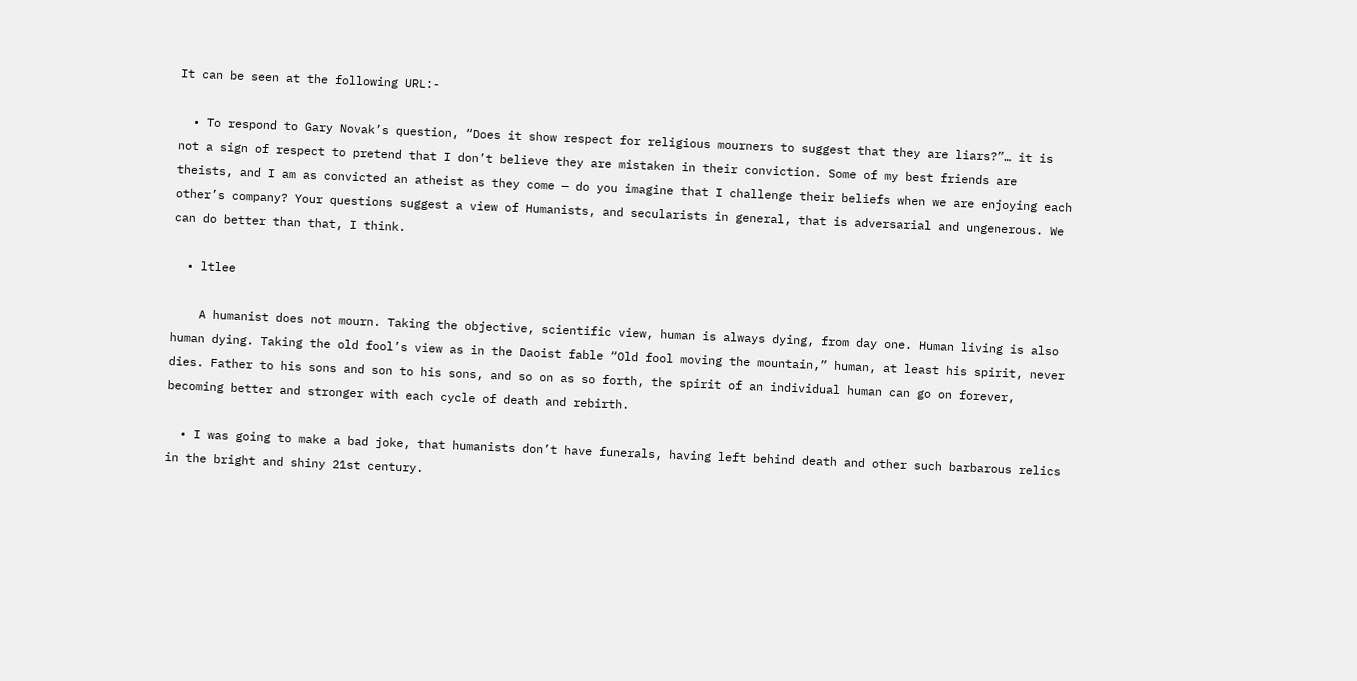It can be seen at the following URL:-

  • To respond to Gary Novak’s question, “Does it show respect for religious mourners to suggest that they are liars?”… it is not a sign of respect to pretend that I don’t believe they are mistaken in their conviction. Some of my best friends are theists, and I am as convicted an atheist as they come — do you imagine that I challenge their beliefs when we are enjoying each other’s company? Your questions suggest a view of Humanists, and secularists in general, that is adversarial and ungenerous. We can do better than that, I think.

  • ltlee

    A humanist does not mourn. Taking the objective, scientific view, human is always dying, from day one. Human living is also human dying. Taking the old fool’s view as in the Daoist fable “Old fool moving the mountain,” human, at least his spirit, never dies. Father to his sons and son to his sons, and so on as so forth, the spirit of an individual human can go on forever, becoming better and stronger with each cycle of death and rebirth.

  • I was going to make a bad joke, that humanists don’t have funerals, having left behind death and other such barbarous relics in the bright and shiny 21st century.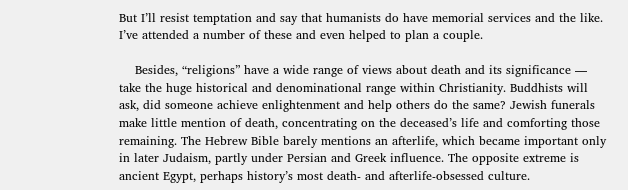But I’ll resist temptation and say that humanists do have memorial services and the like. I’ve attended a number of these and even helped to plan a couple.

    Besides, “religions” have a wide range of views about death and its significance — take the huge historical and denominational range within Christianity. Buddhists will ask, did someone achieve enlightenment and help others do the same? Jewish funerals make little mention of death, concentrating on the deceased’s life and comforting those remaining. The Hebrew Bible barely mentions an afterlife, which became important only in later Judaism, partly under Persian and Greek influence. The opposite extreme is ancient Egypt, perhaps history’s most death- and afterlife-obsessed culture.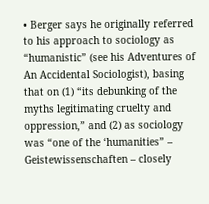• Berger says he originally referred to his approach to sociology as “humanistic” (see his Adventures of An Accidental Sociologist), basing that on (1) “its debunking of the myths legitimating cruelty and oppression,” and (2) as sociology was “one of the ‘humanities” – Geistewissenschaften – closely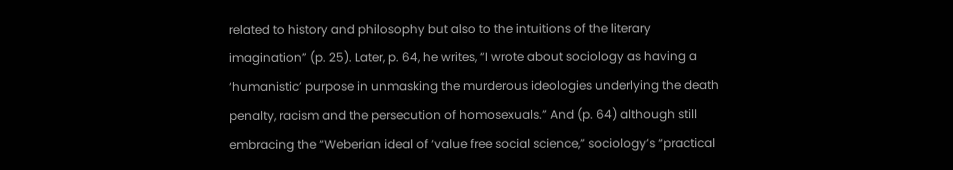related to history and philosophy but also to the intuitions of the literary imagination” (p. 25). Later, p. 64, he writes, “I wrote about sociology as having a ‘humanistic’ purpose in unmasking the murderous ideologies underlying the death penalty, racism and the persecution of homosexuals.” And (p. 64) although still embracing the “Weberian ideal of ‘value free social science,” sociology’s “practical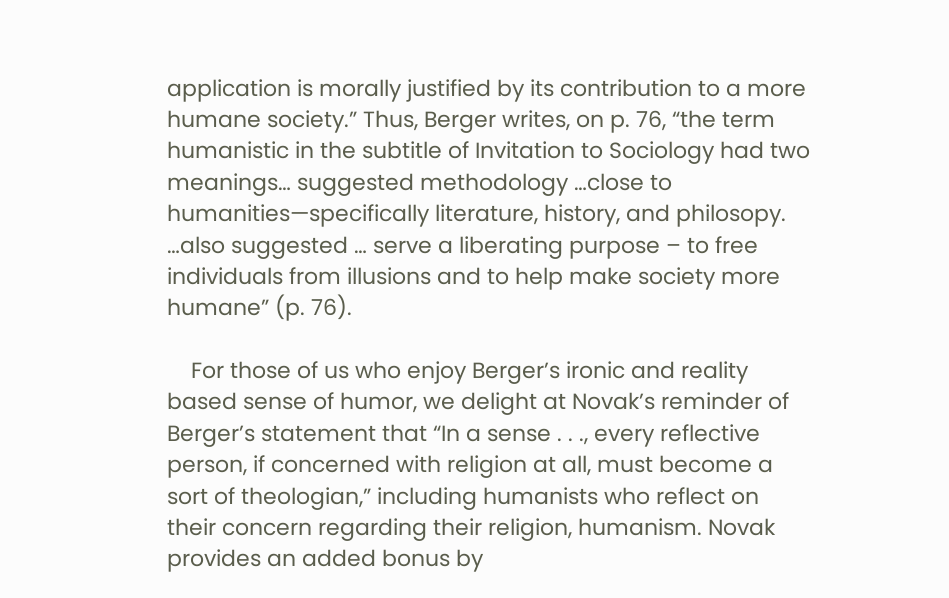application is morally justified by its contribution to a more humane society.” Thus, Berger writes, on p. 76, “the term humanistic in the subtitle of Invitation to Sociology had two meanings… suggested methodology …close to humanities—specifically literature, history, and philosopy. …also suggested … serve a liberating purpose – to free individuals from illusions and to help make society more humane” (p. 76).

    For those of us who enjoy Berger’s ironic and reality based sense of humor, we delight at Novak’s reminder of Berger’s statement that “In a sense . . ., every reflective person, if concerned with religion at all, must become a sort of theologian,” including humanists who reflect on their concern regarding their religion, humanism. Novak provides an added bonus by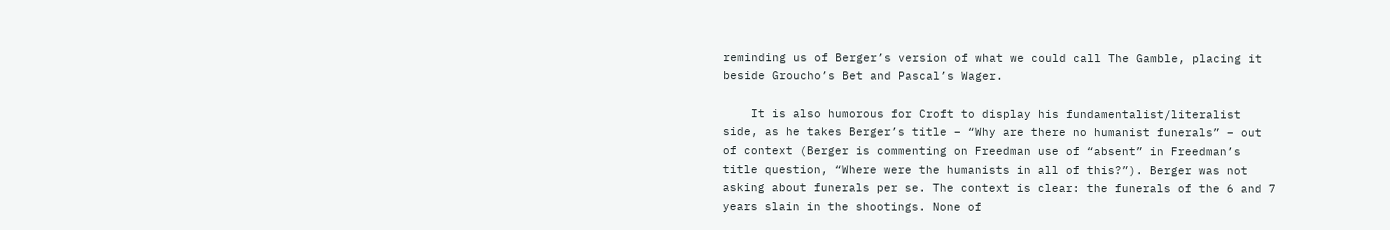reminding us of Berger’s version of what we could call The Gamble, placing it beside Groucho’s Bet and Pascal’s Wager.

    It is also humorous for Croft to display his fundamentalist/literalist side, as he takes Berger’s title – “Why are there no humanist funerals” – out of context (Berger is commenting on Freedman use of “absent” in Freedman’s title question, “Where were the humanists in all of this?”). Berger was not asking about funerals per se. The context is clear: the funerals of the 6 and 7 years slain in the shootings. None of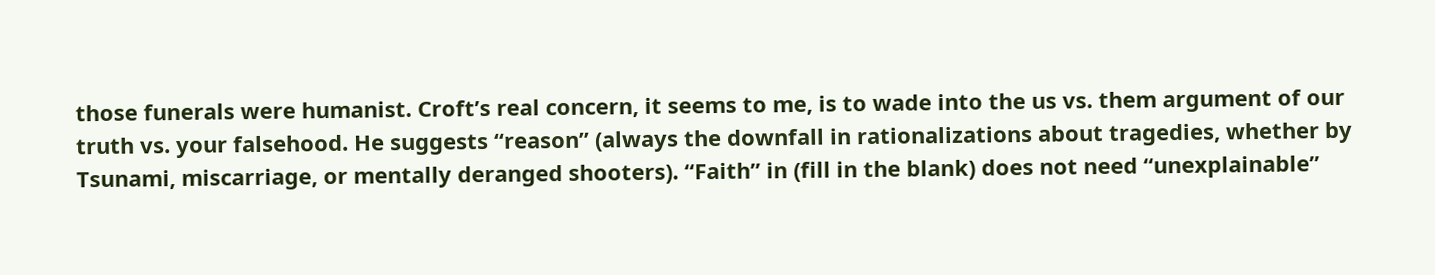those funerals were humanist. Croft’s real concern, it seems to me, is to wade into the us vs. them argument of our truth vs. your falsehood. He suggests “reason” (always the downfall in rationalizations about tragedies, whether by Tsunami, miscarriage, or mentally deranged shooters). “Faith” in (fill in the blank) does not need “unexplainable”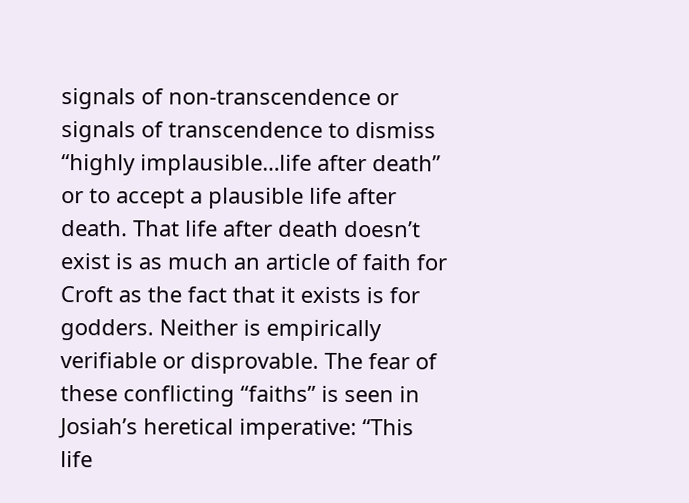signals of non-transcendence or signals of transcendence to dismiss “highly implausible…life after death” or to accept a plausible life after death. That life after death doesn’t exist is as much an article of faith for Croft as the fact that it exists is for godders. Neither is empirically verifiable or disprovable. The fear of these conflicting “faiths” is seen in Josiah’s heretical imperative: “This life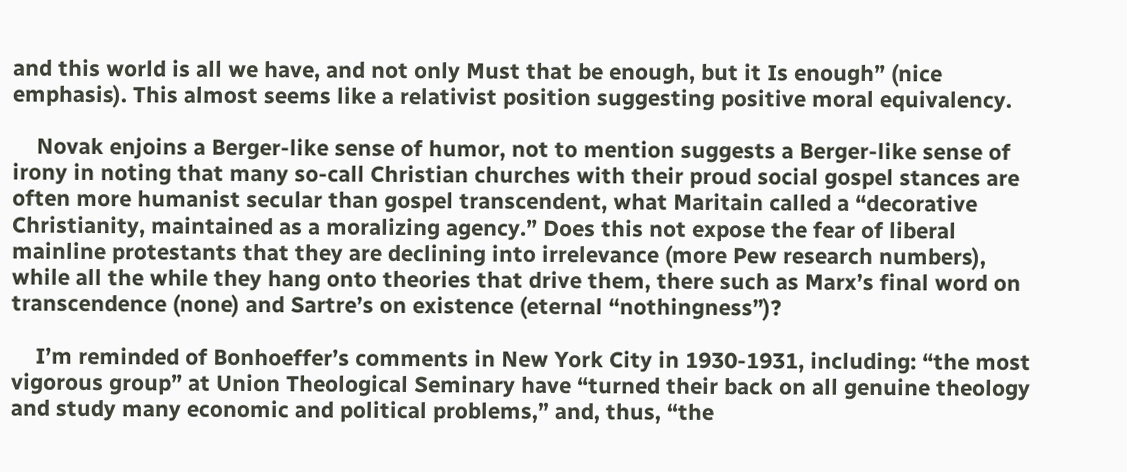and this world is all we have, and not only Must that be enough, but it Is enough” (nice emphasis). This almost seems like a relativist position suggesting positive moral equivalency.

    Novak enjoins a Berger-like sense of humor, not to mention suggests a Berger-like sense of irony in noting that many so-call Christian churches with their proud social gospel stances are often more humanist secular than gospel transcendent, what Maritain called a “decorative Christianity, maintained as a moralizing agency.” Does this not expose the fear of liberal mainline protestants that they are declining into irrelevance (more Pew research numbers), while all the while they hang onto theories that drive them, there such as Marx’s final word on transcendence (none) and Sartre’s on existence (eternal “nothingness”)?

    I’m reminded of Bonhoeffer’s comments in New York City in 1930-1931, including: “the most vigorous group” at Union Theological Seminary have “turned their back on all genuine theology and study many economic and political problems,” and, thus, “the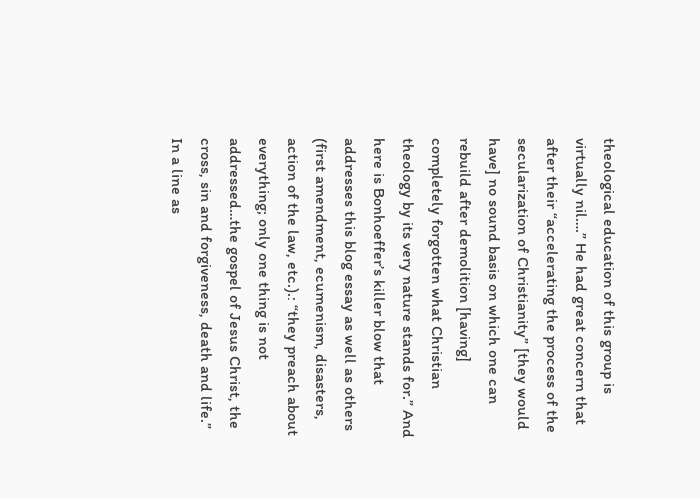theological education of this group is virtually nil….” He had great concern that after their “accelerating the process of the secularization of Christianity” [they would have] no sound basis on which one can rebuild after demolition [having] completely forgotten what Christian theology by its very nature stands for.” And here is Bonhoeffer’s killer blow that addresses this blog essay as well as others (first amendment, ecumenism, disasters, action of the law, etc.).: “they preach about everything; only one thing is not addressed…the gospel of Jesus Christ, the cross, sin and forgiveness, death and life.” In a line as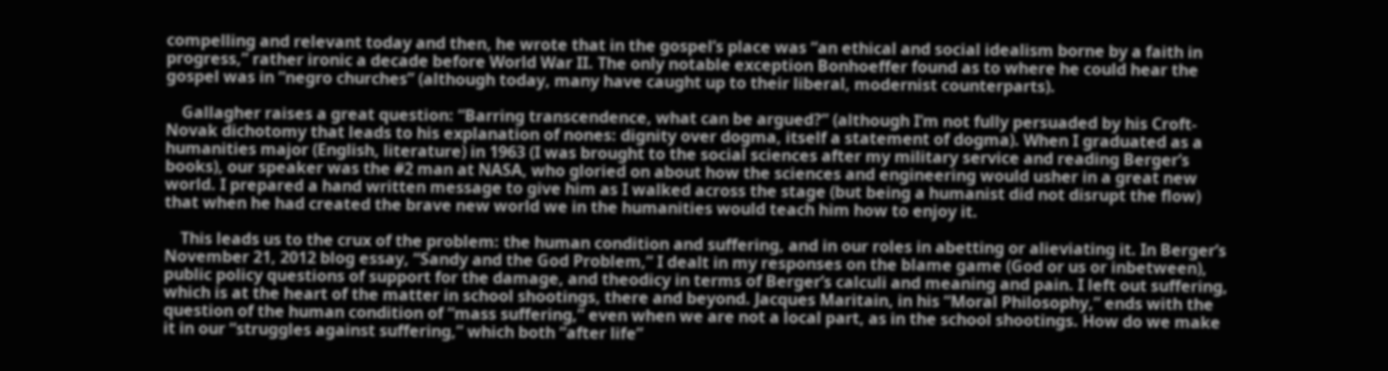compelling and relevant today and then, he wrote that in the gospel’s place was “an ethical and social idealism borne by a faith in progress,” rather ironic a decade before World War II. The only notable exception Bonhoeffer found as to where he could hear the gospel was in “negro churches” (although today, many have caught up to their liberal, modernist counterparts).

    Gallagher raises a great question: “Barring transcendence, what can be argued?” (although I’m not fully persuaded by his Croft-Novak dichotomy that leads to his explanation of nones: dignity over dogma, itself a statement of dogma). When I graduated as a humanities major (English, literature) in 1963 (I was brought to the social sciences after my military service and reading Berger’s books), our speaker was the #2 man at NASA, who gloried on about how the sciences and engineering would usher in a great new world. I prepared a hand written message to give him as I walked across the stage (but being a humanist did not disrupt the flow) that when he had created the brave new world we in the humanities would teach him how to enjoy it.

    This leads us to the crux of the problem: the human condition and suffering, and in our roles in abetting or alieviating it. In Berger’s November 21, 2012 blog essay, “Sandy and the God Problem,” I dealt in my responses on the blame game (God or us or inbetween), public policy questions of support for the damage, and theodicy in terms of Berger’s calculi and meaning and pain. I left out suffering, which is at the heart of the matter in school shootings, there and beyond. Jacques Maritain, in his “Moral Philosophy,” ends with the question of the human condition of “mass suffering,” even when we are not a local part, as in the school shootings. How do we make it in our “struggles against suffering,” which both “after life”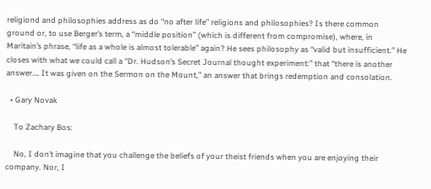religiond and philosophies address as do “no after life” religions and philosophies? Is there common ground or, to use Berger’s term, a “middle position” (which is different from compromise), where, in Maritain’s phrase, “life as a whole is almost tolerable” again? He sees philosophy as “valid but insufficient.” He closes with what we could call a “Dr. Hudson’s Secret Journal thought experiment:” that “there is another answer…. It was given on the Sermon on the Mount,” an answer that brings redemption and consolation.

  • Gary Novak

    To Zachary Bos:

    No, I don’t imagine that you challenge the beliefs of your theist friends when you are enjoying their company. Nor, I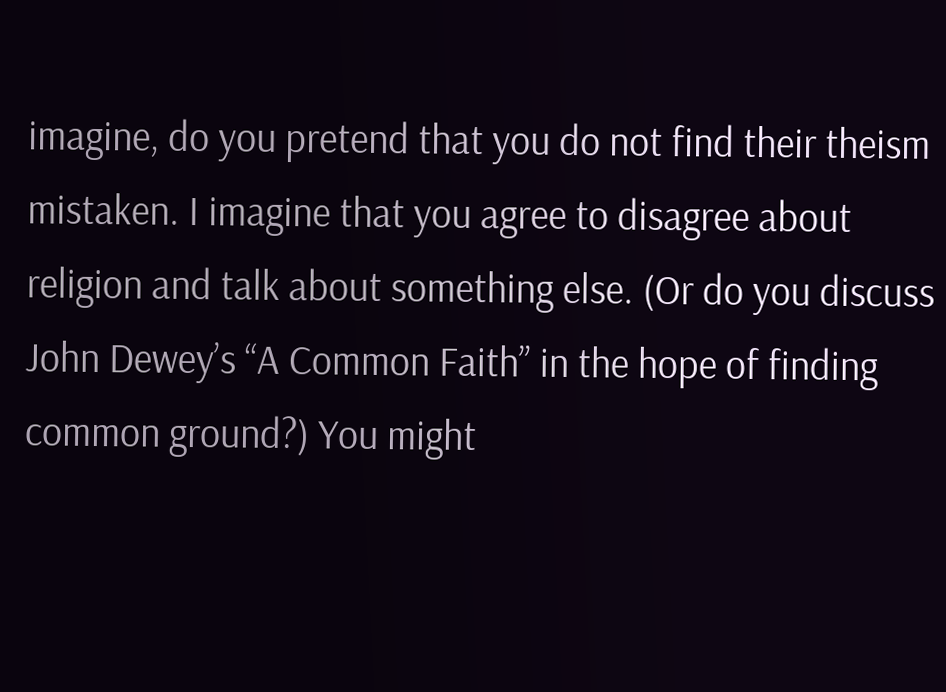imagine, do you pretend that you do not find their theism mistaken. I imagine that you agree to disagree about religion and talk about something else. (Or do you discuss John Dewey’s “A Common Faith” in the hope of finding common ground?) You might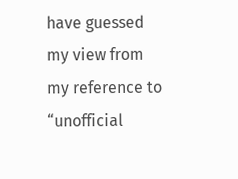have guessed my view from my reference to “unofficial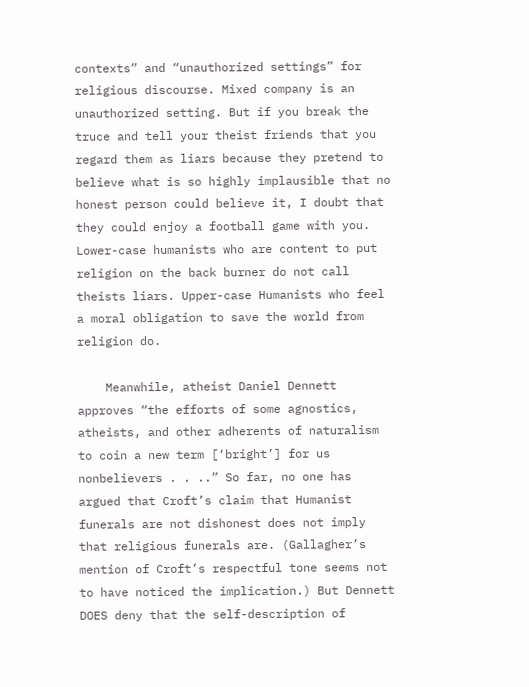contexts” and “unauthorized settings” for religious discourse. Mixed company is an unauthorized setting. But if you break the truce and tell your theist friends that you regard them as liars because they pretend to believe what is so highly implausible that no honest person could believe it, I doubt that they could enjoy a football game with you. Lower-case humanists who are content to put religion on the back burner do not call theists liars. Upper-case Humanists who feel a moral obligation to save the world from religion do.

    Meanwhile, atheist Daniel Dennett approves “the efforts of some agnostics, atheists, and other adherents of naturalism to coin a new term [‘bright’] for us nonbelievers . . ..” So far, no one has argued that Croft’s claim that Humanist funerals are not dishonest does not imply that religious funerals are. (Gallagher’s mention of Croft’s respectful tone seems not to have noticed the implication.) But Dennett DOES deny that the self-description of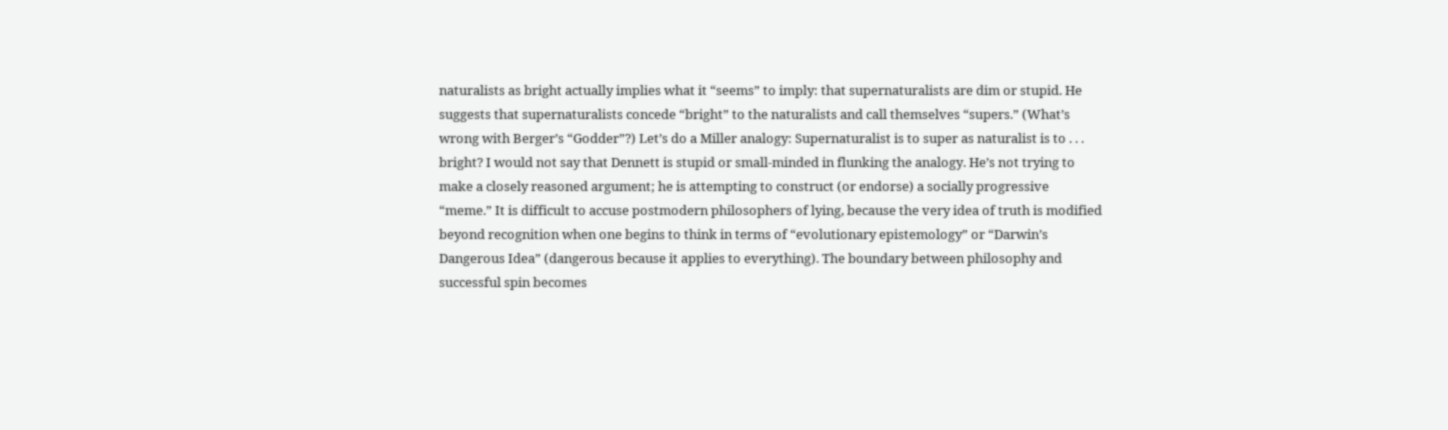naturalists as bright actually implies what it “seems” to imply: that supernaturalists are dim or stupid. He suggests that supernaturalists concede “bright” to the naturalists and call themselves “supers.” (What’s wrong with Berger’s “Godder”?) Let’s do a Miller analogy: Supernaturalist is to super as naturalist is to . . . bright? I would not say that Dennett is stupid or small-minded in flunking the analogy. He’s not trying to make a closely reasoned argument; he is attempting to construct (or endorse) a socially progressive “meme.” It is difficult to accuse postmodern philosophers of lying, because the very idea of truth is modified beyond recognition when one begins to think in terms of “evolutionary epistemology” or “Darwin’s Dangerous Idea” (dangerous because it applies to everything). The boundary between philosophy and successful spin becomes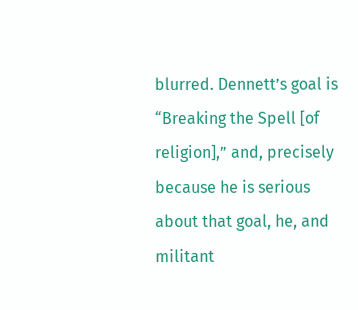blurred. Dennett’s goal is “Breaking the Spell [of religion],” and, precisely because he is serious about that goal, he, and militant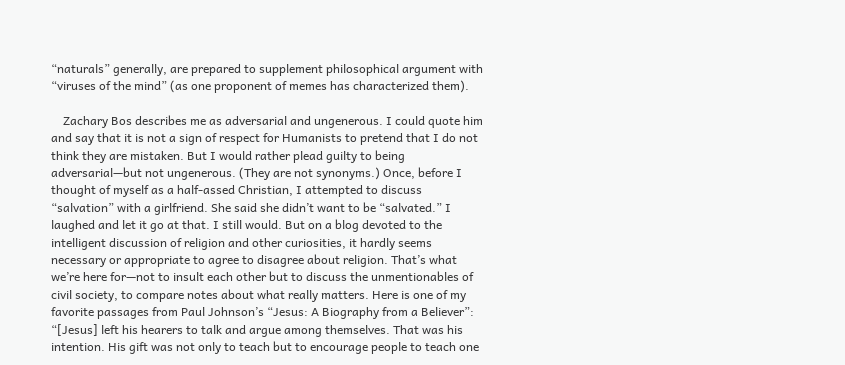“naturals” generally, are prepared to supplement philosophical argument with “viruses of the mind” (as one proponent of memes has characterized them).

    Zachary Bos describes me as adversarial and ungenerous. I could quote him and say that it is not a sign of respect for Humanists to pretend that I do not think they are mistaken. But I would rather plead guilty to being adversarial—but not ungenerous. (They are not synonyms.) Once, before I thought of myself as a half-assed Christian, I attempted to discuss “salvation” with a girlfriend. She said she didn’t want to be “salvated.” I laughed and let it go at that. I still would. But on a blog devoted to the intelligent discussion of religion and other curiosities, it hardly seems necessary or appropriate to agree to disagree about religion. That’s what we’re here for—not to insult each other but to discuss the unmentionables of civil society, to compare notes about what really matters. Here is one of my favorite passages from Paul Johnson’s “Jesus: A Biography from a Believer”: “[Jesus] left his hearers to talk and argue among themselves. That was his intention. His gift was not only to teach but to encourage people to teach one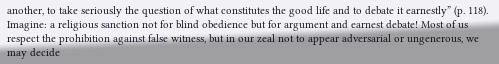another, to take seriously the question of what constitutes the good life and to debate it earnestly” (p. 118). Imagine: a religious sanction not for blind obedience but for argument and earnest debate! Most of us respect the prohibition against false witness, but in our zeal not to appear adversarial or ungenerous, we may decide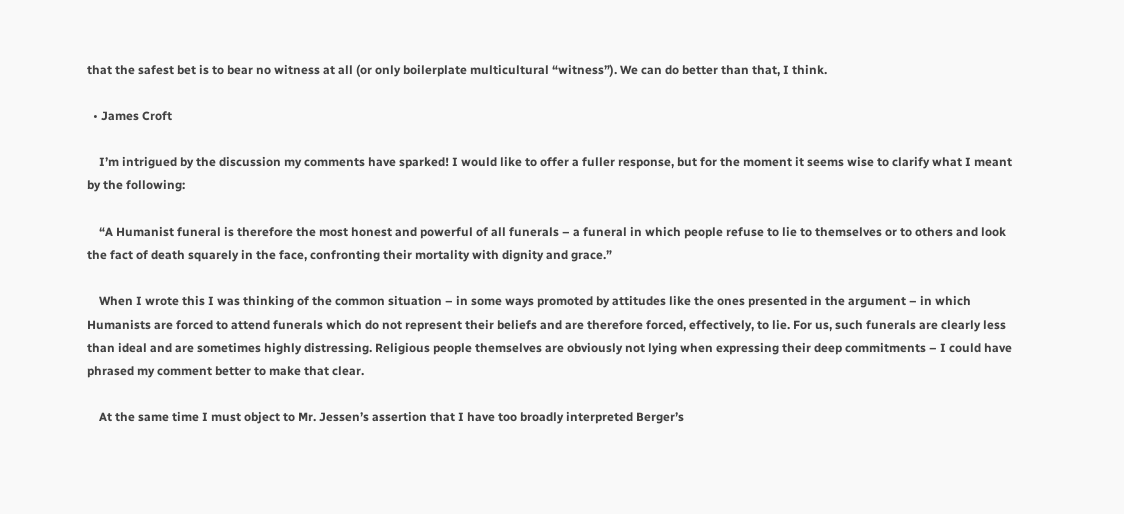that the safest bet is to bear no witness at all (or only boilerplate multicultural “witness”). We can do better than that, I think.

  • James Croft

    I’m intrigued by the discussion my comments have sparked! I would like to offer a fuller response, but for the moment it seems wise to clarify what I meant by the following:

    “A Humanist funeral is therefore the most honest and powerful of all funerals – a funeral in which people refuse to lie to themselves or to others and look the fact of death squarely in the face, confronting their mortality with dignity and grace.”

    When I wrote this I was thinking of the common situation – in some ways promoted by attitudes like the ones presented in the argument – in which Humanists are forced to attend funerals which do not represent their beliefs and are therefore forced, effectively, to lie. For us, such funerals are clearly less than ideal and are sometimes highly distressing. Religious people themselves are obviously not lying when expressing their deep commitments – I could have phrased my comment better to make that clear.

    At the same time I must object to Mr. Jessen’s assertion that I have too broadly interpreted Berger’s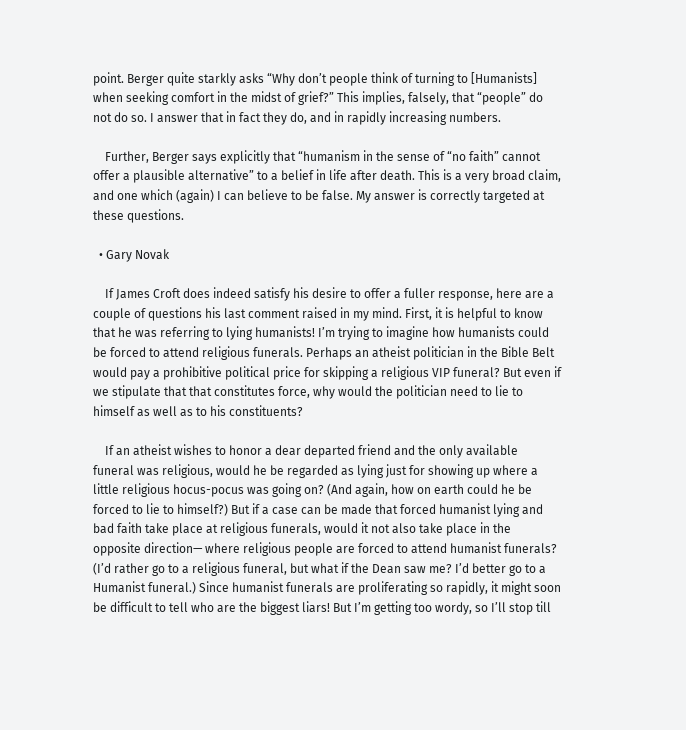point. Berger quite starkly asks “Why don’t people think of turning to [Humanists] when seeking comfort in the midst of grief?” This implies, falsely, that “people” do not do so. I answer that in fact they do, and in rapidly increasing numbers.

    Further, Berger says explicitly that “humanism in the sense of “no faith” cannot offer a plausible alternative” to a belief in life after death. This is a very broad claim, and one which (again) I can believe to be false. My answer is correctly targeted at these questions.

  • Gary Novak

    If James Croft does indeed satisfy his desire to offer a fuller response, here are a couple of questions his last comment raised in my mind. First, it is helpful to know that he was referring to lying humanists! I’m trying to imagine how humanists could be forced to attend religious funerals. Perhaps an atheist politician in the Bible Belt would pay a prohibitive political price for skipping a religious VIP funeral? But even if we stipulate that that constitutes force, why would the politician need to lie to himself as well as to his constituents?

    If an atheist wishes to honor a dear departed friend and the only available funeral was religious, would he be regarded as lying just for showing up where a little religious hocus-pocus was going on? (And again, how on earth could he be forced to lie to himself?) But if a case can be made that forced humanist lying and bad faith take place at religious funerals, would it not also take place in the opposite direction— where religious people are forced to attend humanist funerals? (I’d rather go to a religious funeral, but what if the Dean saw me? I’d better go to a Humanist funeral.) Since humanist funerals are proliferating so rapidly, it might soon be difficult to tell who are the biggest liars! But I’m getting too wordy, so I’ll stop till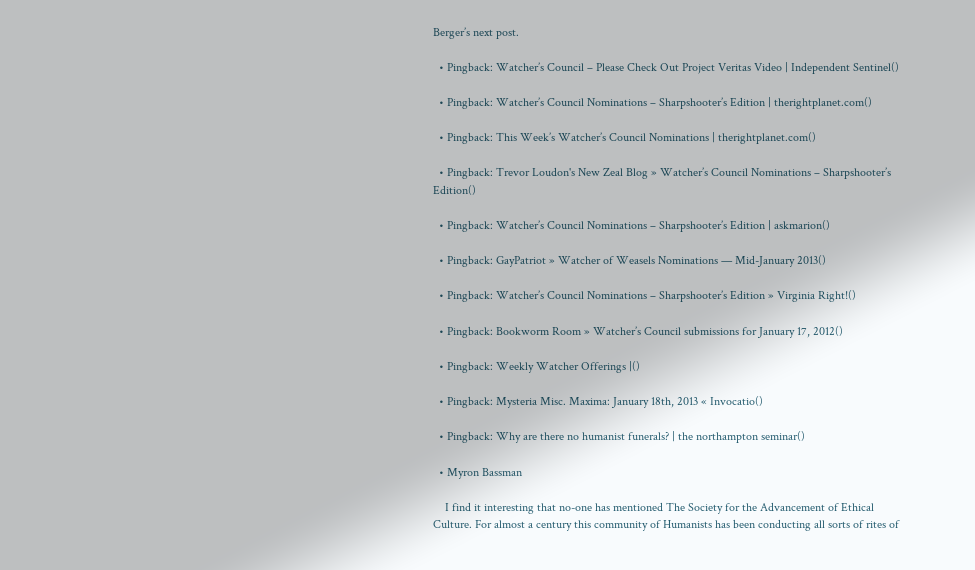Berger’s next post.

  • Pingback: Watcher’s Council – Please Check Out Project Veritas Video | Independent Sentinel()

  • Pingback: Watcher’s Council Nominations – Sharpshooter’s Edition | therightplanet.com()

  • Pingback: This Week’s Watcher’s Council Nominations | therightplanet.com()

  • Pingback: Trevor Loudon's New Zeal Blog » Watcher’s Council Nominations – Sharpshooter’s Edition()

  • Pingback: Watcher’s Council Nominations – Sharpshooter’s Edition | askmarion()

  • Pingback: GayPatriot » Watcher of Weasels Nominations — Mid-January 2013()

  • Pingback: Watcher’s Council Nominations – Sharpshooter’s Edition » Virginia Right!()

  • Pingback: Bookworm Room » Watcher’s Council submissions for January 17, 2012()

  • Pingback: Weekly Watcher Offerings |()

  • Pingback: Mysteria Misc. Maxima: January 18th, 2013 « Invocatio()

  • Pingback: Why are there no humanist funerals? | the northampton seminar()

  • Myron Bassman

    I find it interesting that no-one has mentioned The Society for the Advancement of Ethical Culture. For almost a century this community of Humanists has been conducting all sorts of rites of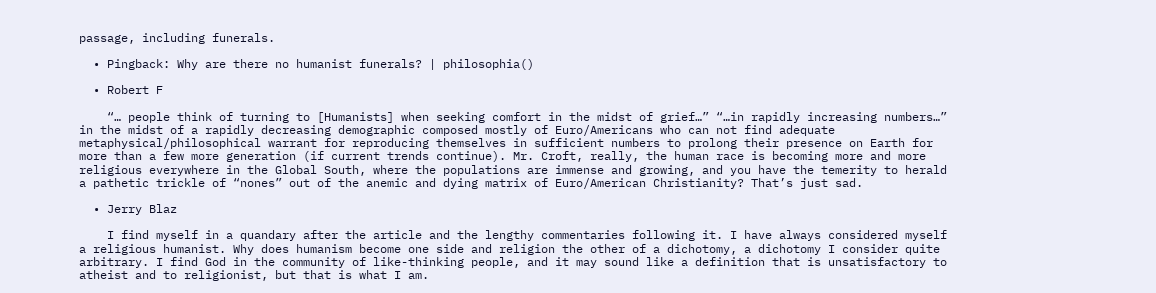passage, including funerals.

  • Pingback: Why are there no humanist funerals? | philosophia()

  • Robert F

    “… people think of turning to [Humanists] when seeking comfort in the midst of grief…” “…in rapidly increasing numbers…” in the midst of a rapidly decreasing demographic composed mostly of Euro/Americans who can not find adequate metaphysical/philosophical warrant for reproducing themselves in sufficient numbers to prolong their presence on Earth for more than a few more generation (if current trends continue). Mr. Croft, really, the human race is becoming more and more religious everywhere in the Global South, where the populations are immense and growing, and you have the temerity to herald a pathetic trickle of “nones” out of the anemic and dying matrix of Euro/American Christianity? That’s just sad.

  • Jerry Blaz

    I find myself in a quandary after the article and the lengthy commentaries following it. I have always considered myself a religious humanist. Why does humanism become one side and religion the other of a dichotomy, a dichotomy I consider quite arbitrary. I find God in the community of like-thinking people, and it may sound like a definition that is unsatisfactory to atheist and to religionist, but that is what I am.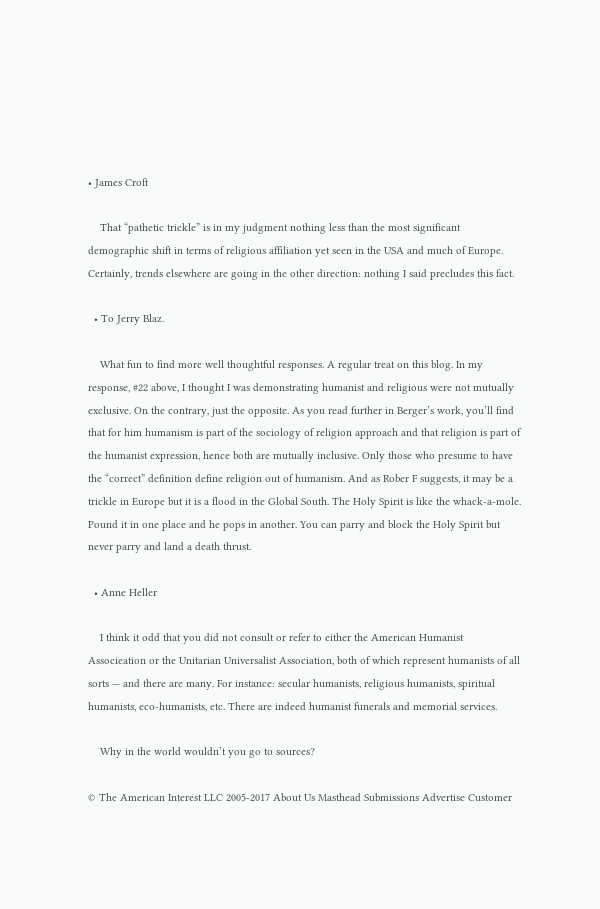• James Croft

    That “pathetic trickle” is in my judgment nothing less than the most significant demographic shift in terms of religious affiliation yet seen in the USA and much of Europe. Certainly, trends elsewhere are going in the other direction: nothing I said precludes this fact.

  • To Jerry Blaz.

    What fun to find more well thoughtful responses. A regular treat on this blog. In my response, #22 above, I thought I was demonstrating humanist and religious were not mutually exclusive. On the contrary, just the opposite. As you read further in Berger’s work, you’ll find that for him humanism is part of the sociology of religion approach and that religion is part of the humanist expression, hence both are mutually inclusive. Only those who presume to have the “correct” definition define religion out of humanism. And as Rober F suggests, it may be a trickle in Europe but it is a flood in the Global South. The Holy Spirit is like the whack-a-mole. Pound it in one place and he pops in another. You can parry and block the Holy Spirit but never parry and land a death thrust.

  • Anne Heller

    I think it odd that you did not consult or refer to either the American Humanist Associeation or the Unitarian Universalist Association, both of which represent humanists of all sorts — and there are many. For instance: secular humanists, religious humanists, spiritual humanists, eco-humanists, etc. There are indeed humanist funerals and memorial services.

    Why in the world wouldn’t you go to sources?

© The American Interest LLC 2005-2017 About Us Masthead Submissions Advertise Customer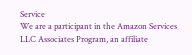Service
We are a participant in the Amazon Services LLC Associates Program, an affiliate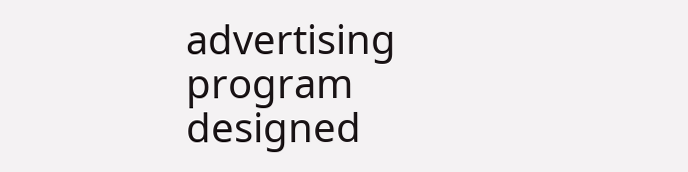advertising program designed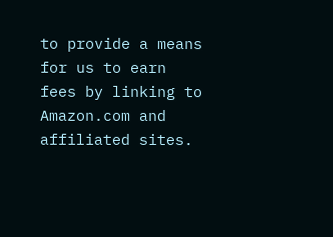to provide a means for us to earn fees by linking to Amazon.com and affiliated sites.